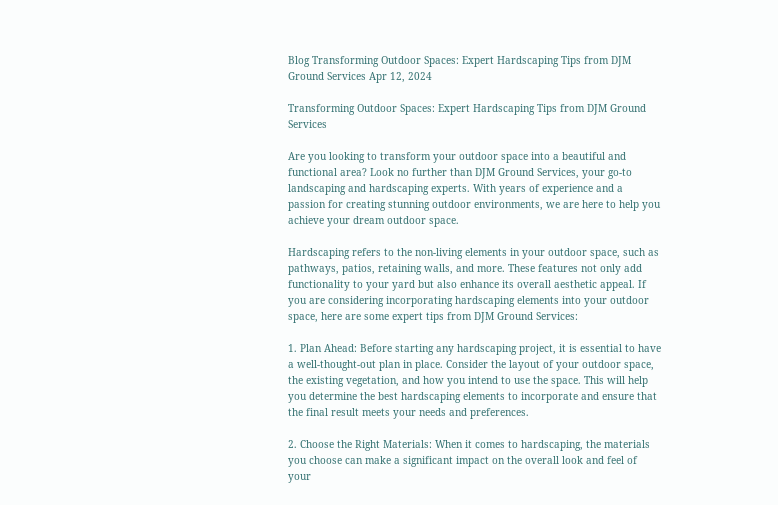Blog Transforming Outdoor Spaces: Expert Hardscaping Tips from DJM Ground Services Apr 12, 2024

Transforming Outdoor Spaces: Expert Hardscaping Tips from DJM Ground Services

Are you looking to transform your outdoor space into a beautiful and functional area? Look no further than DJM Ground Services, your go-to landscaping and hardscaping experts. With years of experience and a passion for creating stunning outdoor environments, we are here to help you achieve your dream outdoor space.

Hardscaping refers to the non-living elements in your outdoor space, such as pathways, patios, retaining walls, and more. These features not only add functionality to your yard but also enhance its overall aesthetic appeal. If you are considering incorporating hardscaping elements into your outdoor space, here are some expert tips from DJM Ground Services:

1. Plan Ahead: Before starting any hardscaping project, it is essential to have a well-thought-out plan in place. Consider the layout of your outdoor space, the existing vegetation, and how you intend to use the space. This will help you determine the best hardscaping elements to incorporate and ensure that the final result meets your needs and preferences.

2. Choose the Right Materials: When it comes to hardscaping, the materials you choose can make a significant impact on the overall look and feel of your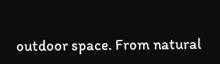outdoor space. From natural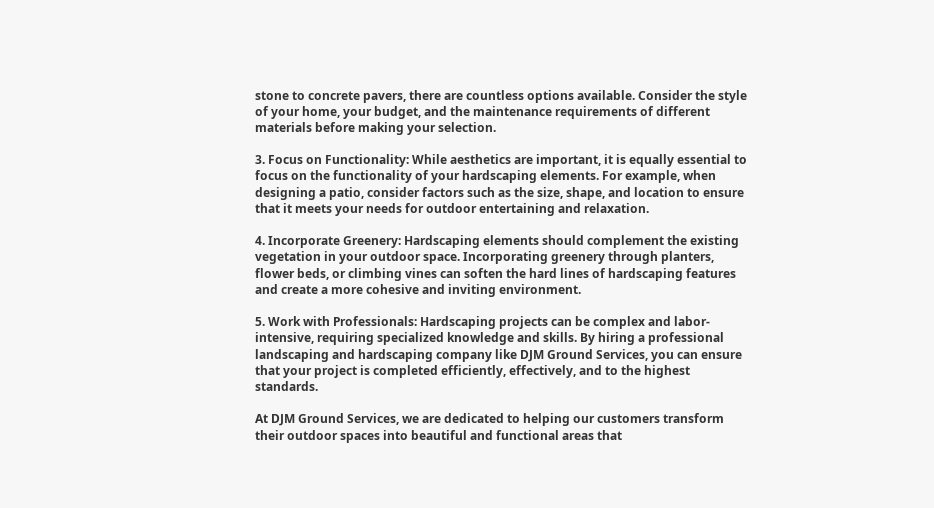stone to concrete pavers, there are countless options available. Consider the style of your home, your budget, and the maintenance requirements of different materials before making your selection.

3. Focus on Functionality: While aesthetics are important, it is equally essential to focus on the functionality of your hardscaping elements. For example, when designing a patio, consider factors such as the size, shape, and location to ensure that it meets your needs for outdoor entertaining and relaxation.

4. Incorporate Greenery: Hardscaping elements should complement the existing vegetation in your outdoor space. Incorporating greenery through planters, flower beds, or climbing vines can soften the hard lines of hardscaping features and create a more cohesive and inviting environment.

5. Work with Professionals: Hardscaping projects can be complex and labor-intensive, requiring specialized knowledge and skills. By hiring a professional landscaping and hardscaping company like DJM Ground Services, you can ensure that your project is completed efficiently, effectively, and to the highest standards.

At DJM Ground Services, we are dedicated to helping our customers transform their outdoor spaces into beautiful and functional areas that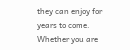they can enjoy for years to come. Whether you are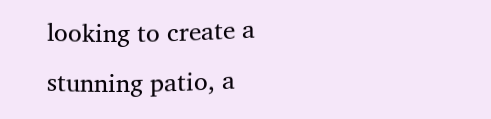looking to create a stunning patio, a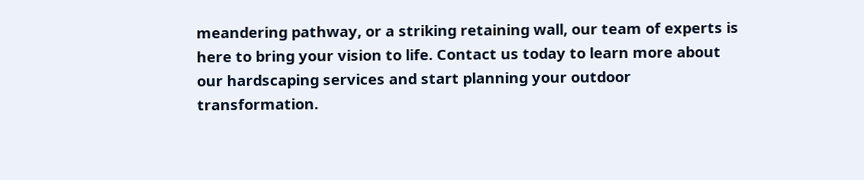meandering pathway, or a striking retaining wall, our team of experts is here to bring your vision to life. Contact us today to learn more about our hardscaping services and start planning your outdoor transformation.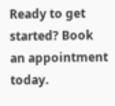Ready to get started? Book an appointment today.